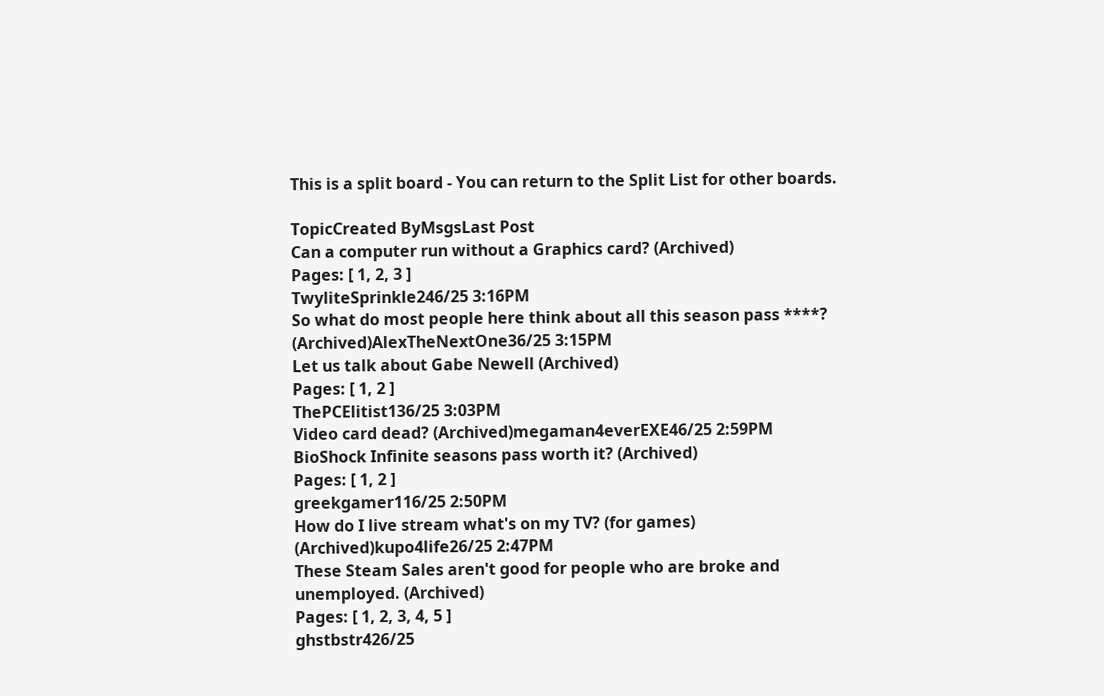This is a split board - You can return to the Split List for other boards.

TopicCreated ByMsgsLast Post
Can a computer run without a Graphics card? (Archived)
Pages: [ 1, 2, 3 ]
TwyliteSprinkle246/25 3:16PM
So what do most people here think about all this season pass ****? (Archived)AlexTheNextOne36/25 3:15PM
Let us talk about Gabe Newell (Archived)
Pages: [ 1, 2 ]
ThePCElitist136/25 3:03PM
Video card dead? (Archived)megaman4everEXE46/25 2:59PM
BioShock Infinite seasons pass worth it? (Archived)
Pages: [ 1, 2 ]
greekgamer116/25 2:50PM
How do I live stream what's on my TV? (for games) (Archived)kupo4life26/25 2:47PM
These Steam Sales aren't good for people who are broke and unemployed. (Archived)
Pages: [ 1, 2, 3, 4, 5 ]
ghstbstr426/25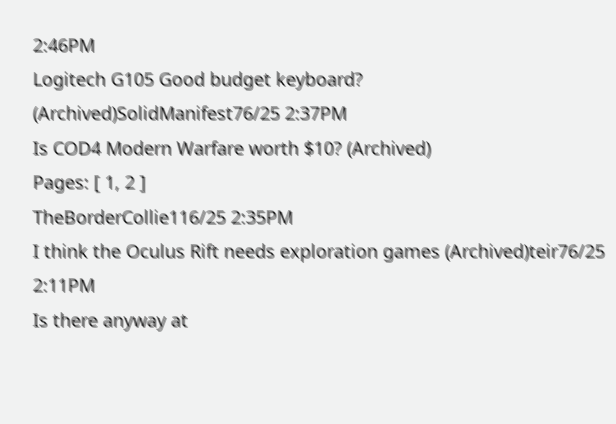2:46PM
Logitech G105 Good budget keyboard? (Archived)SolidManifest76/25 2:37PM
Is COD4 Modern Warfare worth $10? (Archived)
Pages: [ 1, 2 ]
TheBorderCollie116/25 2:35PM
I think the Oculus Rift needs exploration games (Archived)teir76/25 2:11PM
Is there anyway at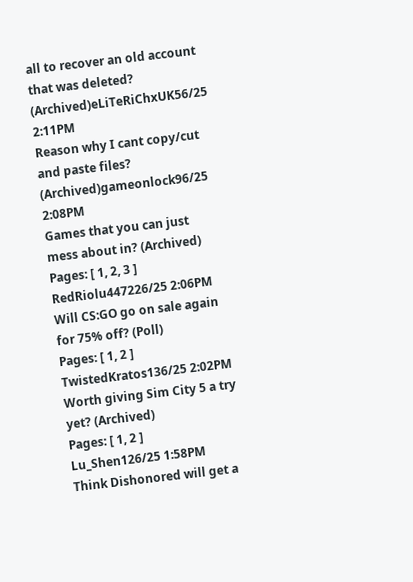all to recover an old account that was deleted? (Archived)eLiTeRiChxUK56/25 2:11PM
Reason why I cant copy/cut and paste files? (Archived)gameonlock96/25 2:08PM
Games that you can just mess about in? (Archived)
Pages: [ 1, 2, 3 ]
RedRiolu447226/25 2:06PM
Will CS:GO go on sale again for 75% off? (Poll)
Pages: [ 1, 2 ]
TwistedKratos136/25 2:02PM
Worth giving Sim City 5 a try yet? (Archived)
Pages: [ 1, 2 ]
Lu_Shen126/25 1:58PM
Think Dishonored will get a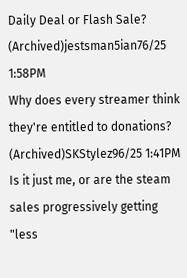Daily Deal or Flash Sale? (Archived)jestsman5ian76/25 1:58PM
Why does every streamer think they're entitled to donations? (Archived)SKStylez96/25 1:41PM
Is it just me, or are the steam sales progressively getting "less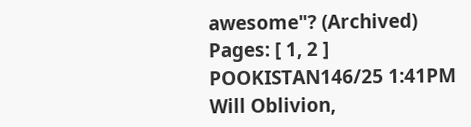awesome"? (Archived)
Pages: [ 1, 2 ]
POOKISTAN146/25 1:41PM
Will Oblivion,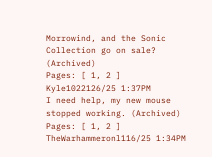Morrowind, and the Sonic Collection go on sale? (Archived)
Pages: [ 1, 2 ]
Kyle1022126/25 1:37PM
I need help, my new mouse stopped working. (Archived)
Pages: [ 1, 2 ]
TheWarhammeronl116/25 1:34PM